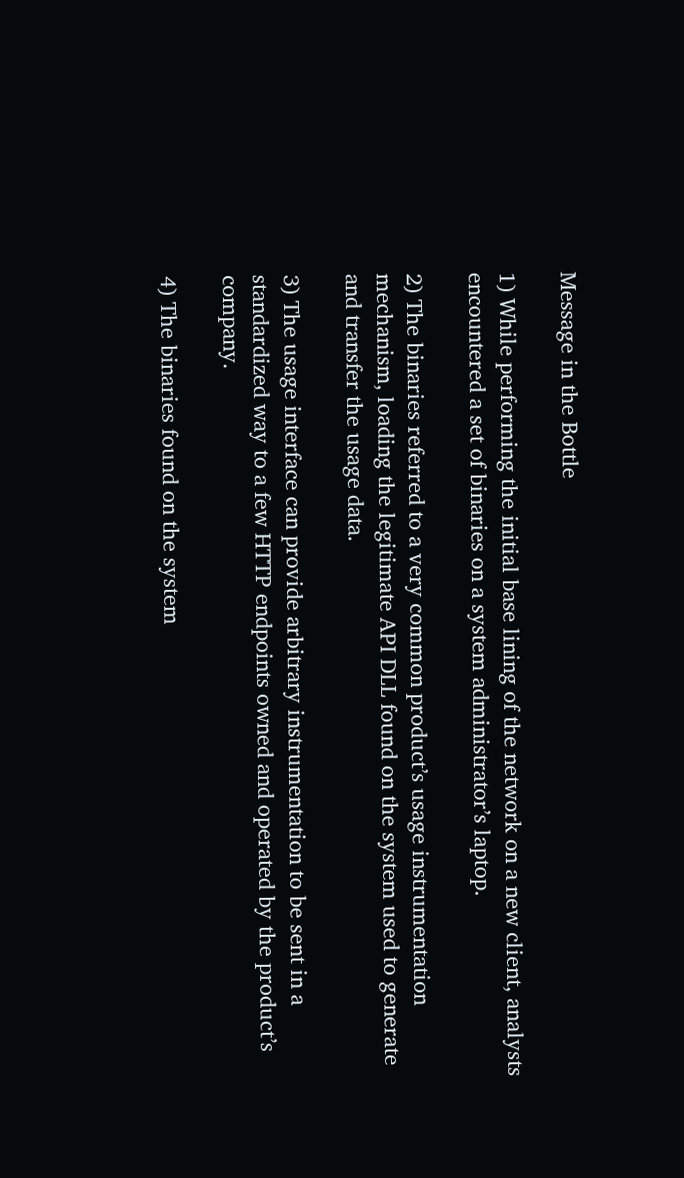Message in the Bottle

1) While performing the initial base lining of the network on a new client, analysts encountered a set of binaries on a system administrator’s laptop.

2) The binaries referred to a very common product’s usage instrumentation mechanism, loading the legitimate API DLL found on the system used to generate and transfer the usage data.

3) The usage interface can provide arbitrary instrumentation to be sent in a standardized way to a few HTTP endpoints owned and operated by the product’s company.

4) The binaries found on the system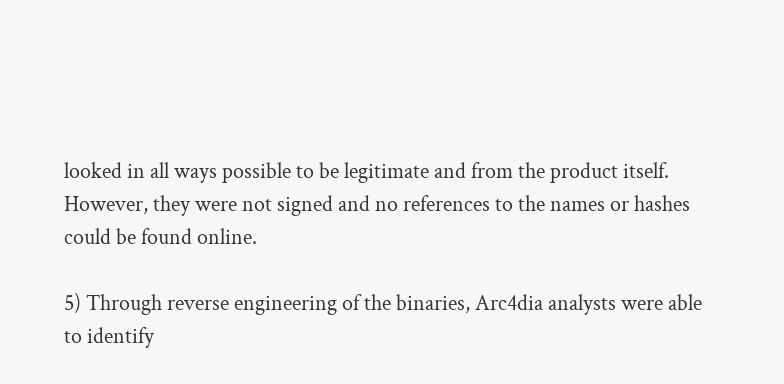looked in all ways possible to be legitimate and from the product itself. However, they were not signed and no references to the names or hashes could be found online.

5) Through reverse engineering of the binaries, Arc4dia analysts were able to identify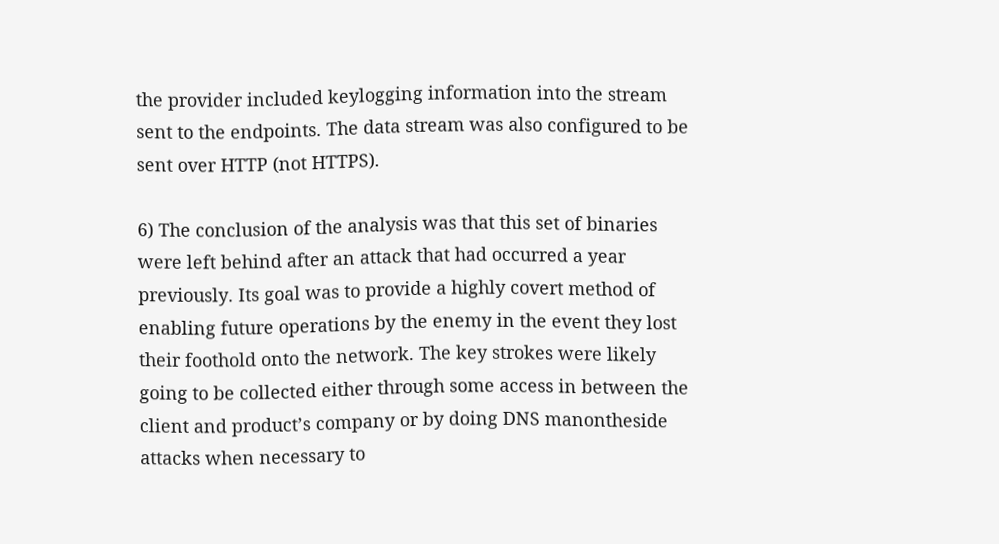the provider included keylogging information into the stream sent to the endpoints. The data stream was also configured to be sent over HTTP (not HTTPS).

6) The conclusion of the analysis was that this set of binaries were left behind after an attack that had occurred a year previously. Its goal was to provide a highly covert method of enabling future operations by the enemy in the event they lost their foothold onto the network. The key strokes were likely going to be collected either through some access in between the client and product’s company or by doing DNS manontheside attacks when necessary to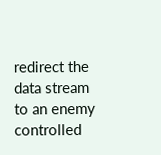redirect the data stream to an enemy controlled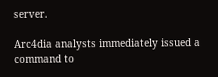server.

Arc4dia analysts immediately issued a command to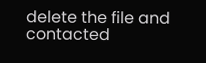delete the file and contacted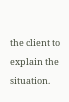the client to explain the situation.